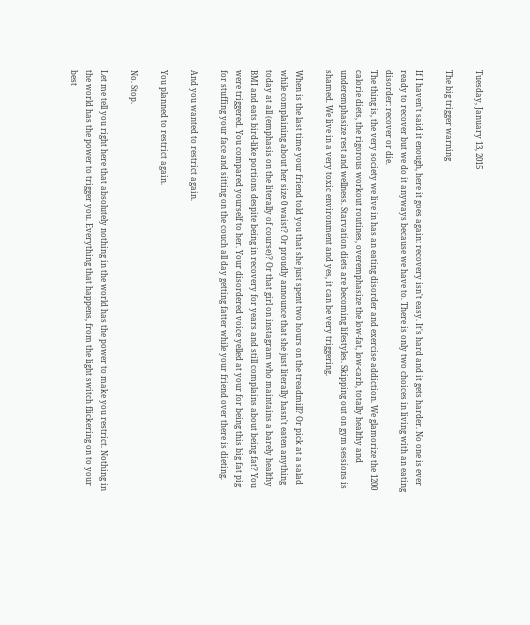Tuesday, January 13, 2015

The big trigger warning

If I haven't said it enough, here it goes again: recovery isn't easy. It's hard and it gets harder. No one is ever ready to recover but we do it anyways because we have to. There is only two choices in living with an eating disorder: recover or die.
The thing is, the very society we live in has an eating disorder and exercise addiction. We glamorize the 1200 calorie diets, the rigorous workout routines, overemphasize the low-fat, low-carb, totally healthy and underemphasize rest and wellness. Starvation diets are becoming lifestyles. Skipping out on gym sessions is shamed. We live in a very toxic environment and yes, it can be very triggering.

When is the last time your friend told you that she just spent two hours on the treadmill? Or pick at a salad while complaining about her size 0 waist? Or proudly announce that she just literally hasn't eaten anything today at all (emphasis on the literally of course)? Or that girl on instagram who maintains a barely healthy BMI and eats bird-like portions despite being in recovery for years and still complains about being fat? You were triggered. You compared yourself to her. Your disordered voice yelled at your for being this big fat pig for stuffing your face and sitting on the couch all day getting fatter while your friend over there is dieting.

And you wanted to restrict again.

You planned to restrict again.

No. Stop.

Let me tell you right here that absolutely nothing in the world has the power to make you restrict. Nothing in the world has the power to trigger you. Everything that happens, from the light switch flickering on to your best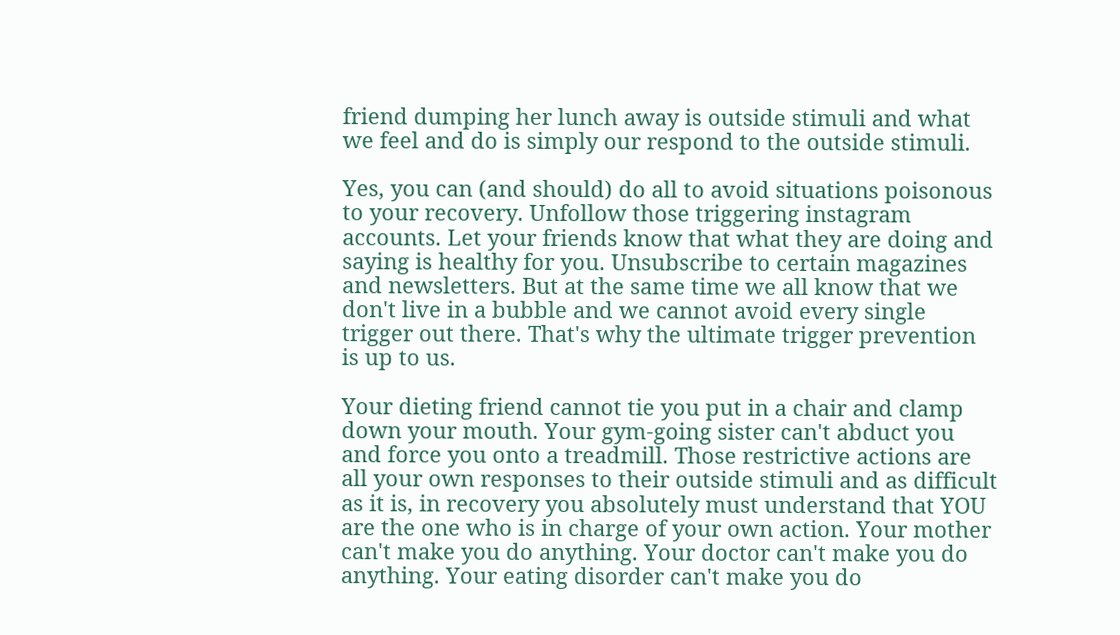friend dumping her lunch away is outside stimuli and what we feel and do is simply our respond to the outside stimuli.

Yes, you can (and should) do all to avoid situations poisonous to your recovery. Unfollow those triggering instagram accounts. Let your friends know that what they are doing and saying is healthy for you. Unsubscribe to certain magazines and newsletters. But at the same time we all know that we don't live in a bubble and we cannot avoid every single trigger out there. That's why the ultimate trigger prevention is up to us.

Your dieting friend cannot tie you put in a chair and clamp down your mouth. Your gym-going sister can't abduct you and force you onto a treadmill. Those restrictive actions are all your own responses to their outside stimuli and as difficult as it is, in recovery you absolutely must understand that YOU are the one who is in charge of your own action. Your mother can't make you do anything. Your doctor can't make you do anything. Your eating disorder can't make you do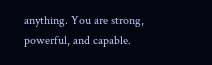anything. You are strong, powerful, and capable.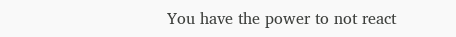You have the power to not react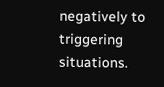negatively to triggering situations.